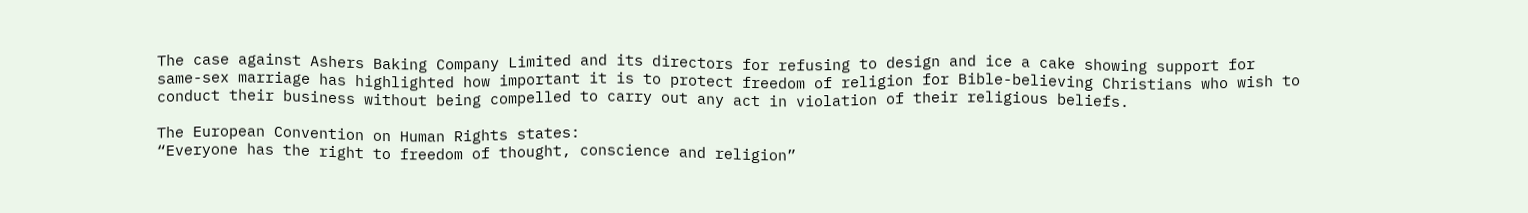The case against Ashers Baking Company Limited and its directors for refusing to design and ice a cake showing support for same-sex marriage has highlighted how important it is to protect freedom of religion for Bible-believing Christians who wish to conduct their business without being compelled to carry out any act in violation of their religious beliefs.

The European Convention on Human Rights states:
“Everyone has the right to freedom of thought, conscience and religion”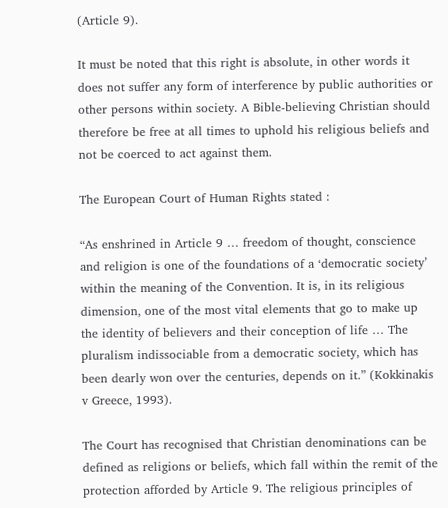(Article 9).

It must be noted that this right is absolute, in other words it does not suffer any form of interference by public authorities or other persons within society. A Bible-believing Christian should therefore be free at all times to uphold his religious beliefs and not be coerced to act against them.

The European Court of Human Rights stated :

“As enshrined in Article 9 … freedom of thought, conscience and religion is one of the foundations of a ‘democratic society’ within the meaning of the Convention. It is, in its religious dimension, one of the most vital elements that go to make up the identity of believers and their conception of life … The pluralism indissociable from a democratic society, which has been dearly won over the centuries, depends on it.” (Kokkinakis v Greece, 1993).

The Court has recognised that Christian denominations can be defined as religions or beliefs, which fall within the remit of the protection afforded by Article 9. The religious principles of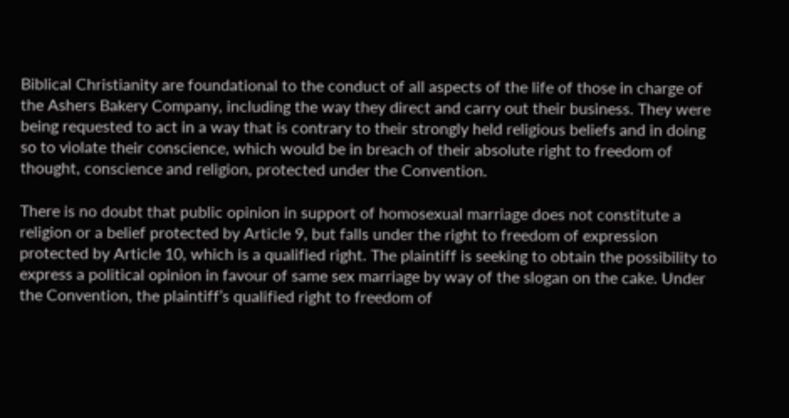Biblical Christianity are foundational to the conduct of all aspects of the life of those in charge of the Ashers Bakery Company, including the way they direct and carry out their business. They were being requested to act in a way that is contrary to their strongly held religious beliefs and in doing so to violate their conscience, which would be in breach of their absolute right to freedom of thought, conscience and religion, protected under the Convention.

There is no doubt that public opinion in support of homosexual marriage does not constitute a religion or a belief protected by Article 9, but falls under the right to freedom of expression protected by Article 10, which is a qualified right. The plaintiff is seeking to obtain the possibility to express a political opinion in favour of same sex marriage by way of the slogan on the cake. Under the Convention, the plaintiff’s qualified right to freedom of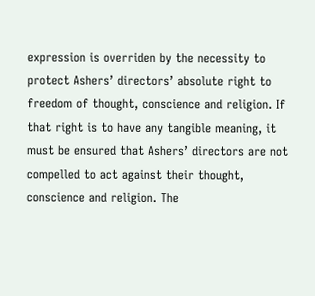expression is overriden by the necessity to protect Ashers’ directors’ absolute right to freedom of thought, conscience and religion. If that right is to have any tangible meaning, it must be ensured that Ashers’ directors are not compelled to act against their thought, conscience and religion. The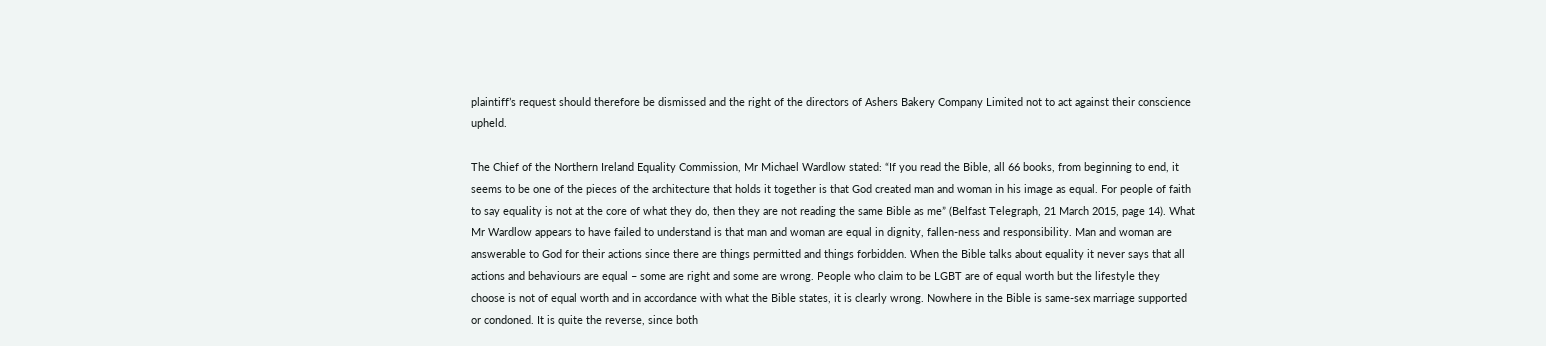plaintiff’s request should therefore be dismissed and the right of the directors of Ashers Bakery Company Limited not to act against their conscience upheld.

The Chief of the Northern Ireland Equality Commission, Mr Michael Wardlow stated: “If you read the Bible, all 66 books, from beginning to end, it seems to be one of the pieces of the architecture that holds it together is that God created man and woman in his image as equal. For people of faith to say equality is not at the core of what they do, then they are not reading the same Bible as me” (Belfast Telegraph, 21 March 2015, page 14). What Mr Wardlow appears to have failed to understand is that man and woman are equal in dignity, fallen-ness and responsibility. Man and woman are answerable to God for their actions since there are things permitted and things forbidden. When the Bible talks about equality it never says that all actions and behaviours are equal – some are right and some are wrong. People who claim to be LGBT are of equal worth but the lifestyle they choose is not of equal worth and in accordance with what the Bible states, it is clearly wrong. Nowhere in the Bible is same-sex marriage supported or condoned. It is quite the reverse, since both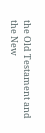the Old Testament and the New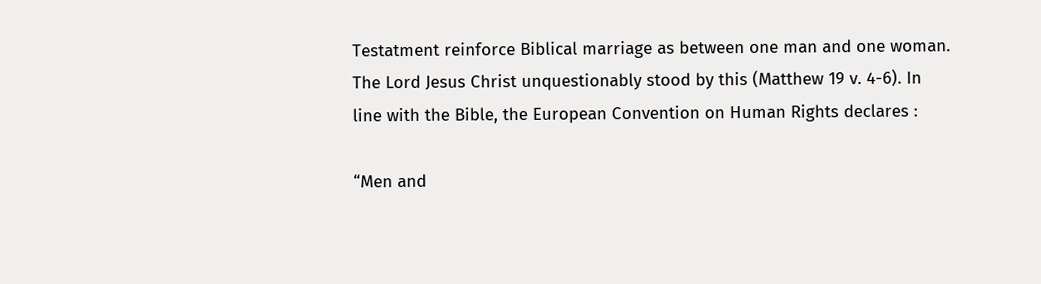Testatment reinforce Biblical marriage as between one man and one woman. The Lord Jesus Christ unquestionably stood by this (Matthew 19 v. 4-6). In line with the Bible, the European Convention on Human Rights declares :

“Men and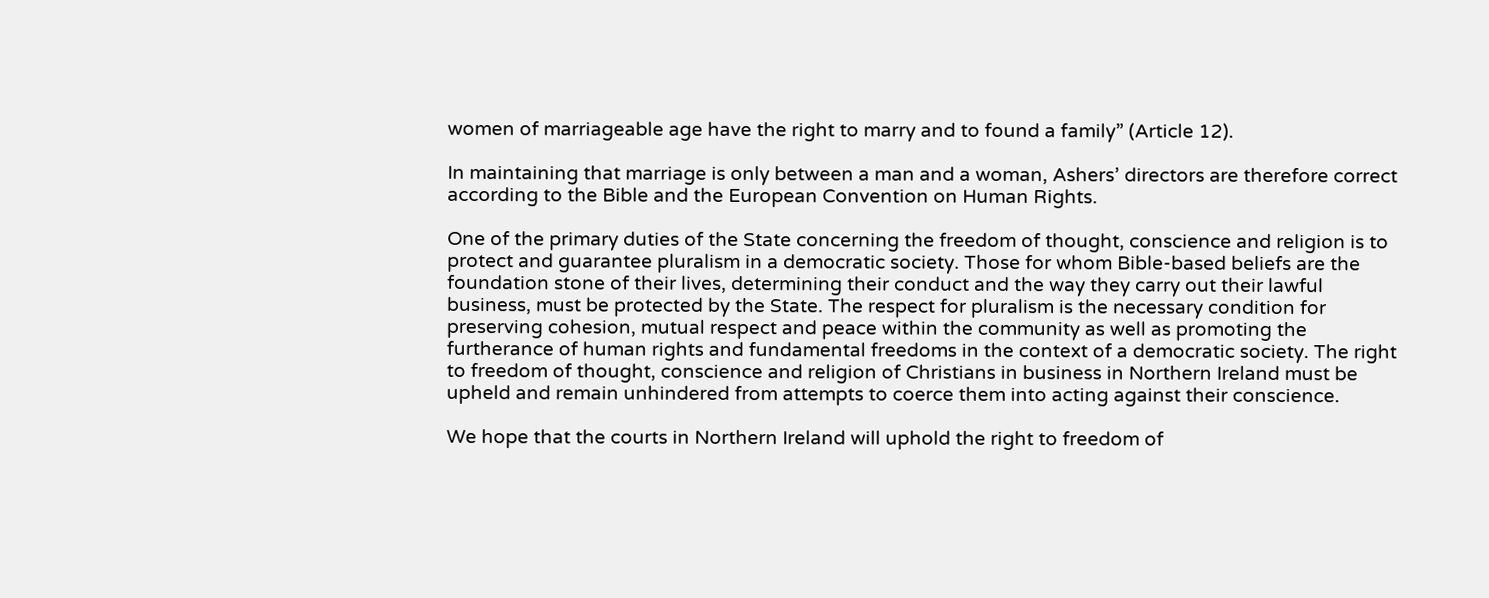women of marriageable age have the right to marry and to found a family” (Article 12).

In maintaining that marriage is only between a man and a woman, Ashers’ directors are therefore correct according to the Bible and the European Convention on Human Rights.

One of the primary duties of the State concerning the freedom of thought, conscience and religion is to protect and guarantee pluralism in a democratic society. Those for whom Bible-based beliefs are the foundation stone of their lives, determining their conduct and the way they carry out their lawful business, must be protected by the State. The respect for pluralism is the necessary condition for preserving cohesion, mutual respect and peace within the community as well as promoting the furtherance of human rights and fundamental freedoms in the context of a democratic society. The right to freedom of thought, conscience and religion of Christians in business in Northern Ireland must be upheld and remain unhindered from attempts to coerce them into acting against their conscience.

We hope that the courts in Northern Ireland will uphold the right to freedom of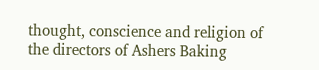thought, conscience and religion of the directors of Ashers Baking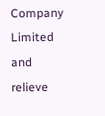Company Limited and relieve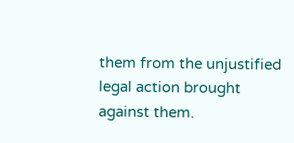them from the unjustified legal action brought against them.